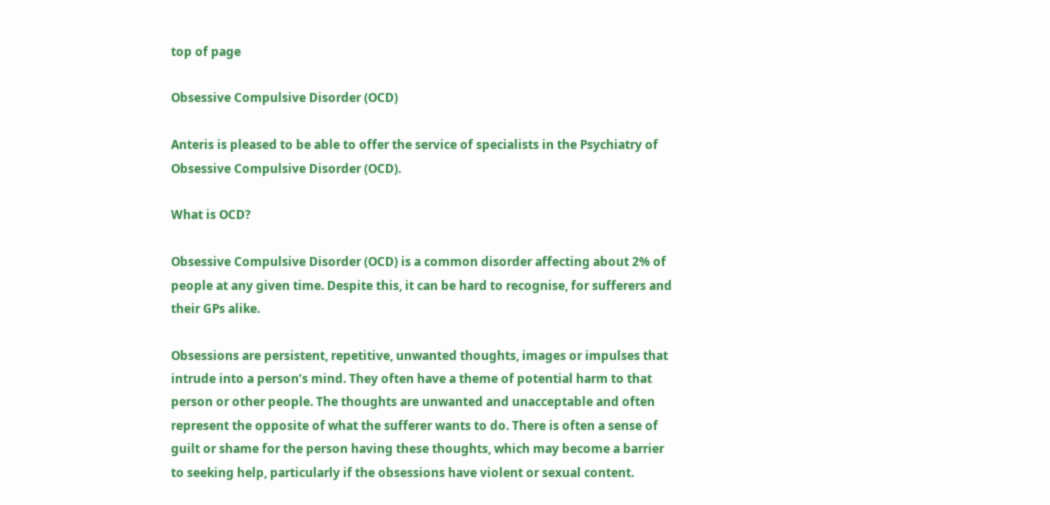top of page

Obsessive Compulsive Disorder (OCD)

Anteris is pleased to be able to offer the service of specialists in the Psychiatry of Obsessive Compulsive Disorder (OCD).

What is OCD?

Obsessive Compulsive Disorder (OCD) is a common disorder affecting about 2% of people at any given time. Despite this, it can be hard to recognise, for sufferers and their GPs alike.

Obsessions are persistent, repetitive, unwanted thoughts, images or impulses that intrude into a person’s mind. They often have a theme of potential harm to that person or other people. The thoughts are unwanted and unacceptable and often represent the opposite of what the sufferer wants to do. There is often a sense of guilt or shame for the person having these thoughts, which may become a barrier to seeking help, particularly if the obsessions have violent or sexual content.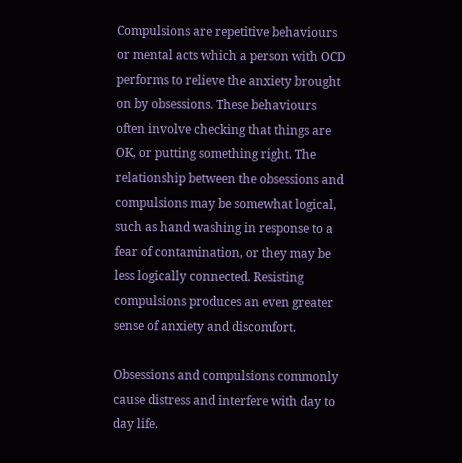Compulsions are repetitive behaviours or mental acts which a person with OCD performs to relieve the anxiety brought on by obsessions. These behaviours often involve checking that things are OK, or putting something right. The relationship between the obsessions and compulsions may be somewhat logical, such as hand washing in response to a fear of contamination, or they may be less logically connected. Resisting compulsions produces an even greater sense of anxiety and discomfort.

Obsessions and compulsions commonly cause distress and interfere with day to day life.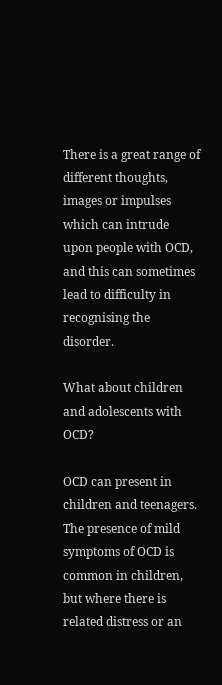There is a great range of different thoughts, images or impulses which can intrude upon people with OCD, and this can sometimes lead to difficulty in recognising the disorder.

What about children and adolescents with OCD?

OCD can present in children and teenagers. The presence of mild symptoms of OCD is common in children, but where there is related distress or an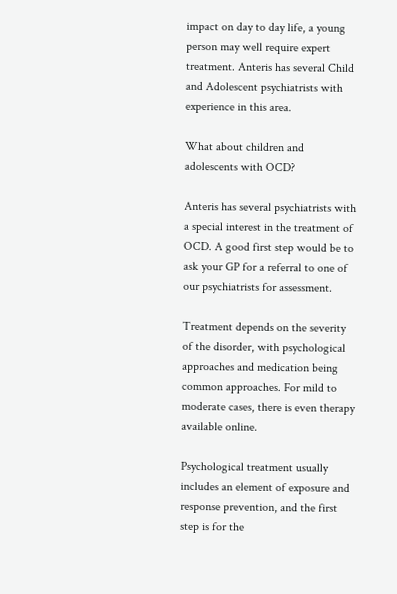impact on day to day life, a young person may well require expert treatment. Anteris has several Child and Adolescent psychiatrists with experience in this area.

What about children and adolescents with OCD?

Anteris has several psychiatrists with a special interest in the treatment of OCD. A good first step would be to ask your GP for a referral to one of our psychiatrists for assessment.

Treatment depends on the severity of the disorder, with psychological approaches and medication being common approaches. For mild to moderate cases, there is even therapy available online.

Psychological treatment usually includes an element of exposure and response prevention, and the first step is for the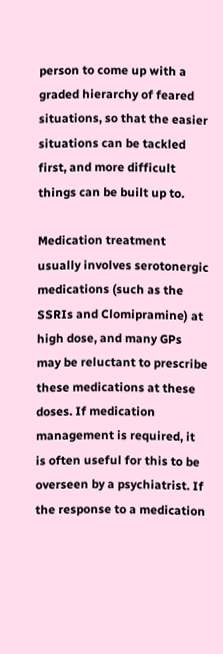person to come up with a graded hierarchy of feared situations, so that the easier situations can be tackled first, and more difficult things can be built up to.

Medication treatment usually involves serotonergic medications (such as the SSRIs and Clomipramine) at high dose, and many GPs may be reluctant to prescribe these medications at these doses. If medication management is required, it is often useful for this to be overseen by a psychiatrist. If the response to a medication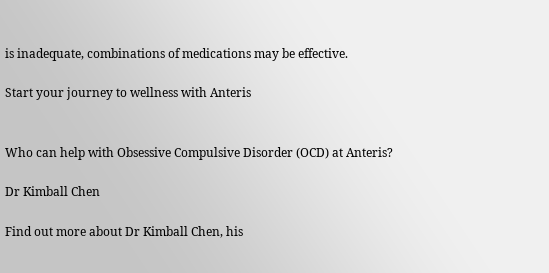is inadequate, combinations of medications may be effective.

Start your journey to wellness with Anteris


Who can help with Obsessive Compulsive Disorder (OCD) at Anteris?

Dr Kimball Chen

Find out more about Dr Kimball Chen, his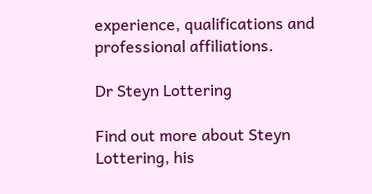experience, qualifications and professional affiliations.

Dr Steyn Lottering

Find out more about Steyn Lottering, his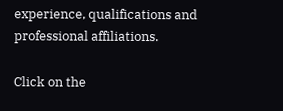experience, qualifications and professional affiliations.

Click on the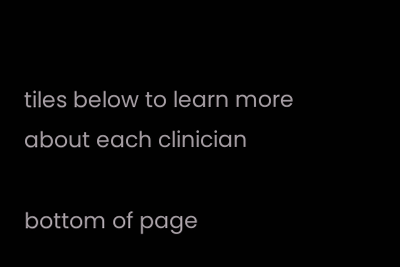tiles below to learn more about each clinician

bottom of page